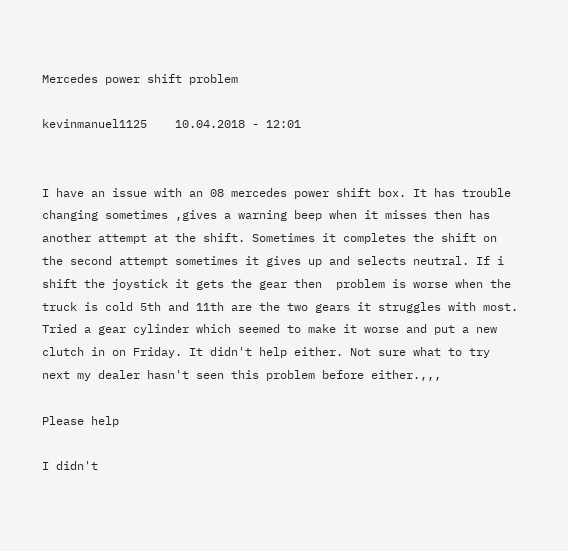Mercedes power shift problem

kevinmanuel1125    10.04.2018 - 12:01


I have an issue with an 08 mercedes power shift box. It has trouble changing sometimes ,gives a warning beep when it misses then has another attempt at the shift. Sometimes it completes the shift on the second attempt sometimes it gives up and selects neutral. If i shift the joystick it gets the gear then  problem is worse when the truck is cold 5th and 11th are the two gears it struggles with most. Tried a gear cylinder which seemed to make it worse and put a new clutch in on Friday. It didn't help either. Not sure what to try next my dealer hasn't seen this problem before either.,,,

Please help

I didn't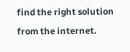find the right solution from the internet.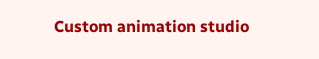Custom animation studio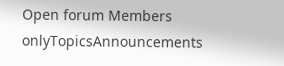Open forum Members onlyTopicsAnnouncements